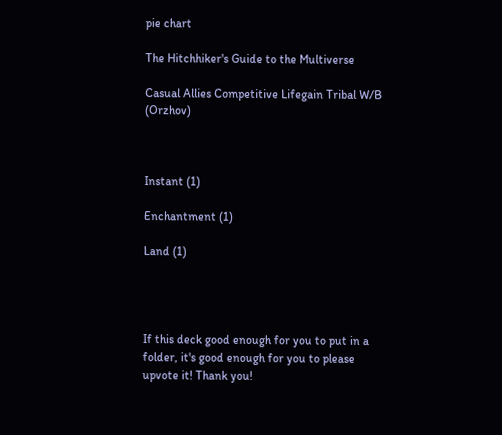pie chart

The Hitchhiker's Guide to the Multiverse

Casual Allies Competitive Lifegain Tribal W/B (Orzhov)



Instant (1)

Enchantment (1)

Land (1)




If this deck good enough for you to put in a folder, it's good enough for you to please upvote it! Thank you!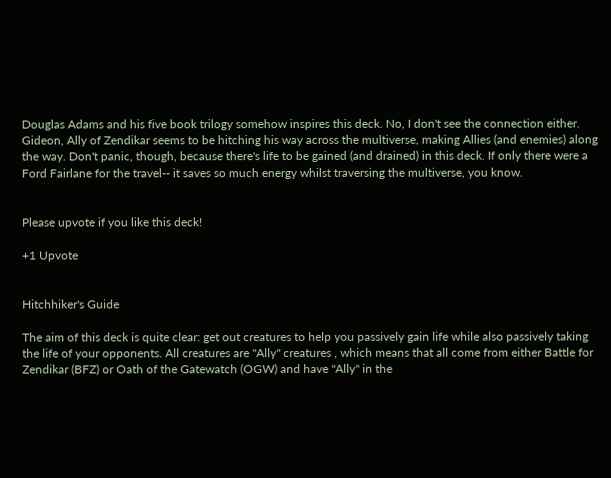Douglas Adams and his five book trilogy somehow inspires this deck. No, I don't see the connection either. Gideon, Ally of Zendikar seems to be hitching his way across the multiverse, making Allies (and enemies) along the way. Don't panic, though, because there's life to be gained (and drained) in this deck. If only there were a Ford Fairlane for the travel-- it saves so much energy whilst traversing the multiverse, you know.


Please upvote if you like this deck!

+1 Upvote


Hitchhiker's Guide

The aim of this deck is quite clear: get out creatures to help you passively gain life while also passively taking the life of your opponents. All creatures are "Ally" creatures , which means that all come from either Battle for Zendikar (BFZ) or Oath of the Gatewatch (OGW) and have "Ally" in the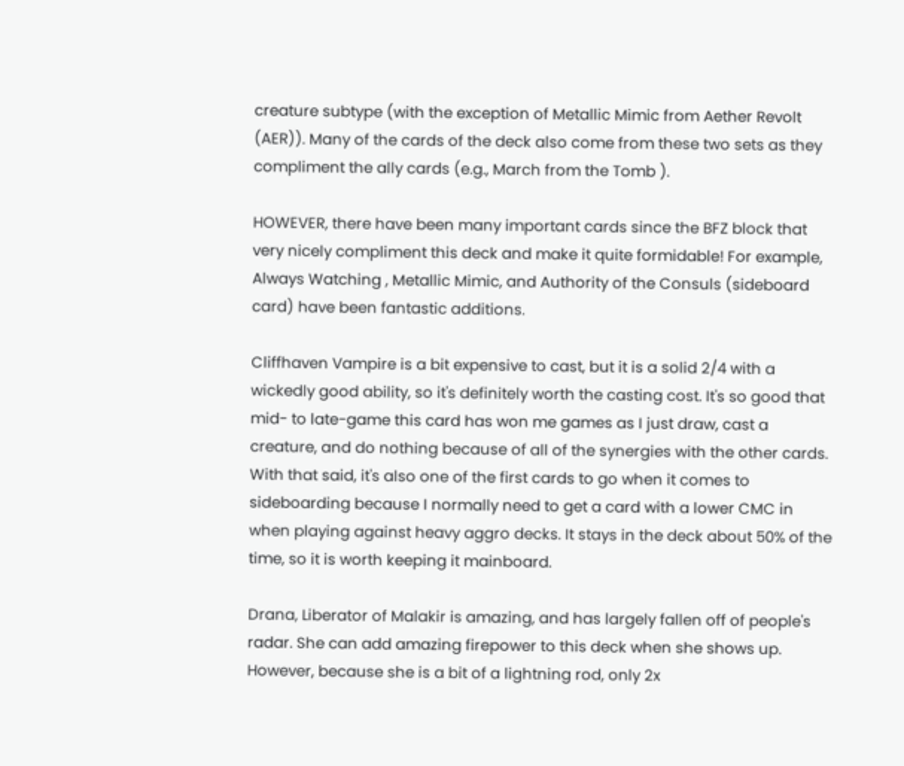creature subtype (with the exception of Metallic Mimic from Aether Revolt (AER)). Many of the cards of the deck also come from these two sets as they compliment the ally cards (e.g., March from the Tomb ).

HOWEVER, there have been many important cards since the BFZ block that very nicely compliment this deck and make it quite formidable! For example, Always Watching , Metallic Mimic, and Authority of the Consuls (sideboard card) have been fantastic additions.

Cliffhaven Vampire is a bit expensive to cast, but it is a solid 2/4 with a wickedly good ability, so it's definitely worth the casting cost. It's so good that mid- to late-game this card has won me games as I just draw, cast a creature, and do nothing because of all of the synergies with the other cards. With that said, it's also one of the first cards to go when it comes to sideboarding because I normally need to get a card with a lower CMC in when playing against heavy aggro decks. It stays in the deck about 50% of the time, so it is worth keeping it mainboard.

Drana, Liberator of Malakir is amazing, and has largely fallen off of people's radar. She can add amazing firepower to this deck when she shows up. However, because she is a bit of a lightning rod, only 2x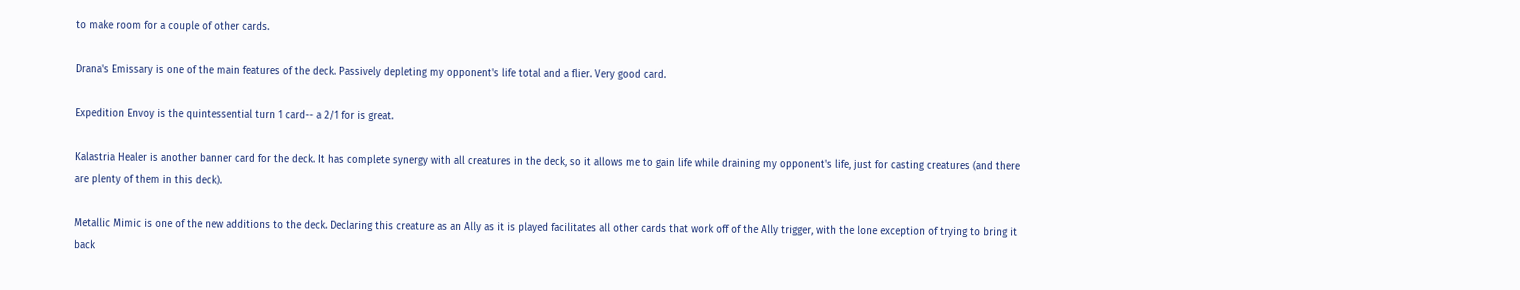to make room for a couple of other cards.

Drana's Emissary is one of the main features of the deck. Passively depleting my opponent's life total and a flier. Very good card.

Expedition Envoy is the quintessential turn 1 card-- a 2/1 for is great.

Kalastria Healer is another banner card for the deck. It has complete synergy with all creatures in the deck, so it allows me to gain life while draining my opponent's life, just for casting creatures (and there are plenty of them in this deck).

Metallic Mimic is one of the new additions to the deck. Declaring this creature as an Ally as it is played facilitates all other cards that work off of the Ally trigger, with the lone exception of trying to bring it back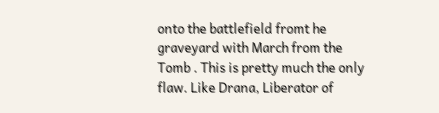onto the battlefield fromt he graveyard with March from the Tomb . This is pretty much the only flaw. Like Drana, Liberator of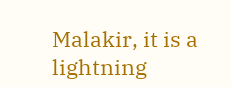Malakir, it is a lightning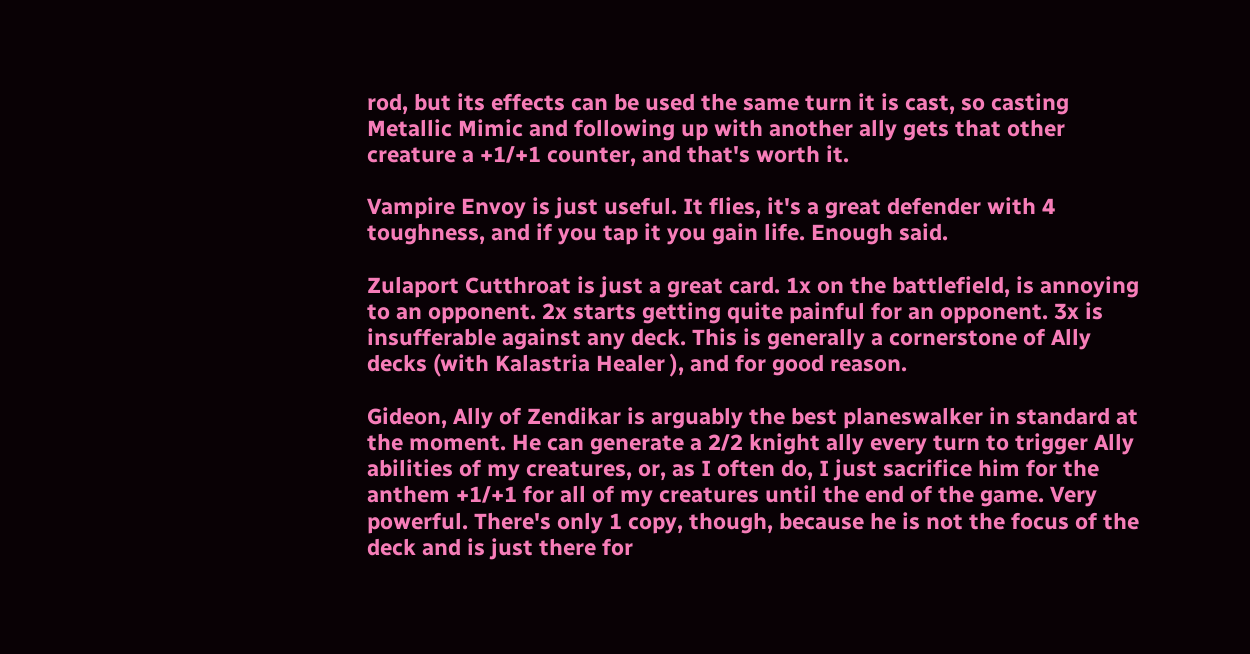rod, but its effects can be used the same turn it is cast, so casting Metallic Mimic and following up with another ally gets that other creature a +1/+1 counter, and that's worth it.

Vampire Envoy is just useful. It flies, it's a great defender with 4 toughness, and if you tap it you gain life. Enough said.

Zulaport Cutthroat is just a great card. 1x on the battlefield, is annoying to an opponent. 2x starts getting quite painful for an opponent. 3x is insufferable against any deck. This is generally a cornerstone of Ally decks (with Kalastria Healer ), and for good reason.

Gideon, Ally of Zendikar is arguably the best planeswalker in standard at the moment. He can generate a 2/2 knight ally every turn to trigger Ally abilities of my creatures, or, as I often do, I just sacrifice him for the anthem +1/+1 for all of my creatures until the end of the game. Very powerful. There's only 1 copy, though, because he is not the focus of the deck and is just there for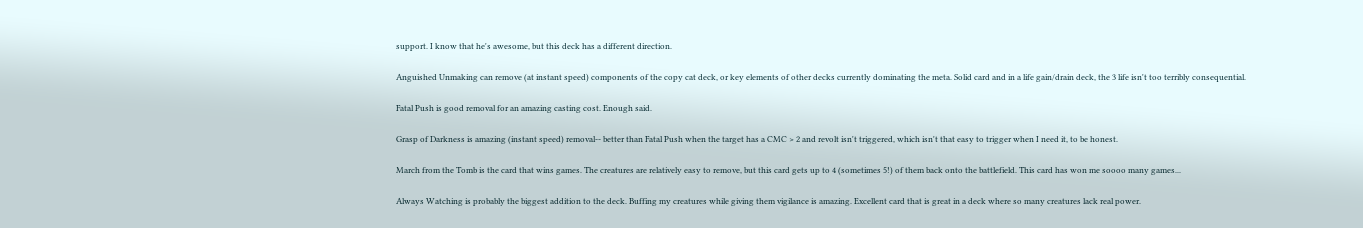support. I know that he's awesome, but this deck has a different direction.

Anguished Unmaking can remove (at instant speed) components of the copy cat deck, or key elements of other decks currently dominating the meta. Solid card and in a life gain/drain deck, the 3 life isn't too terribly consequential.

Fatal Push is good removal for an amazing casting cost. Enough said.

Grasp of Darkness is amazing (instant speed) removal-- better than Fatal Push when the target has a CMC > 2 and revolt isn't triggered, which isn't that easy to trigger when I need it, to be honest.

March from the Tomb is the card that wins games. The creatures are relatively easy to remove, but this card gets up to 4 (sometimes 5!) of them back onto the battlefield. This card has won me soooo many games...

Always Watching is probably the biggest addition to the deck. Buffing my creatures while giving them vigilance is amazing. Excellent card that is great in a deck where so many creatures lack real power.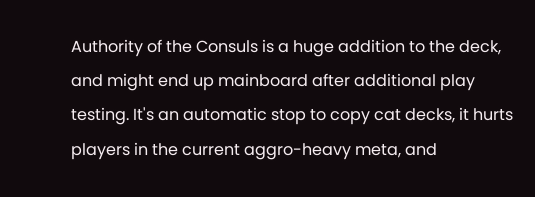Authority of the Consuls is a huge addition to the deck, and might end up mainboard after additional play testing. It's an automatic stop to copy cat decks, it hurts players in the current aggro-heavy meta, and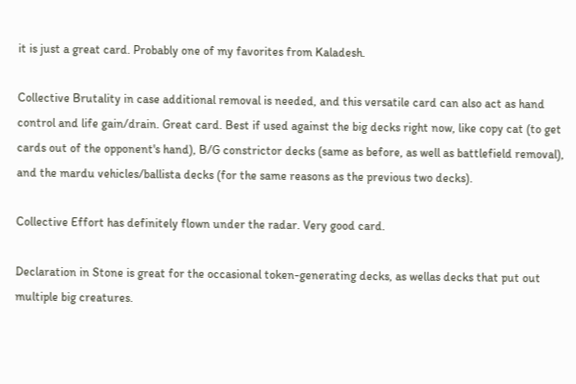it is just a great card. Probably one of my favorites from Kaladesh.

Collective Brutality in case additional removal is needed, and this versatile card can also act as hand control and life gain/drain. Great card. Best if used against the big decks right now, like copy cat (to get cards out of the opponent's hand), B/G constrictor decks (same as before, as well as battlefield removal), and the mardu vehicles/ballista decks (for the same reasons as the previous two decks).

Collective Effort has definitely flown under the radar. Very good card.

Declaration in Stone is great for the occasional token-generating decks, as wellas decks that put out multiple big creatures.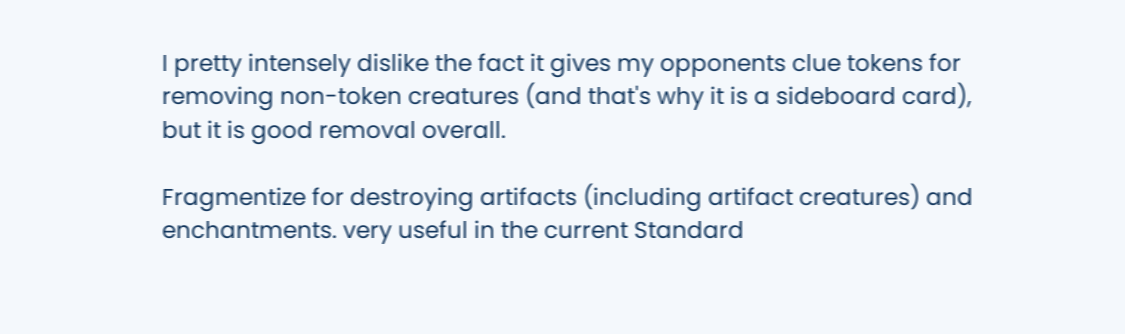I pretty intensely dislike the fact it gives my opponents clue tokens for removing non-token creatures (and that's why it is a sideboard card), but it is good removal overall.

Fragmentize for destroying artifacts (including artifact creatures) and enchantments. very useful in the current Standard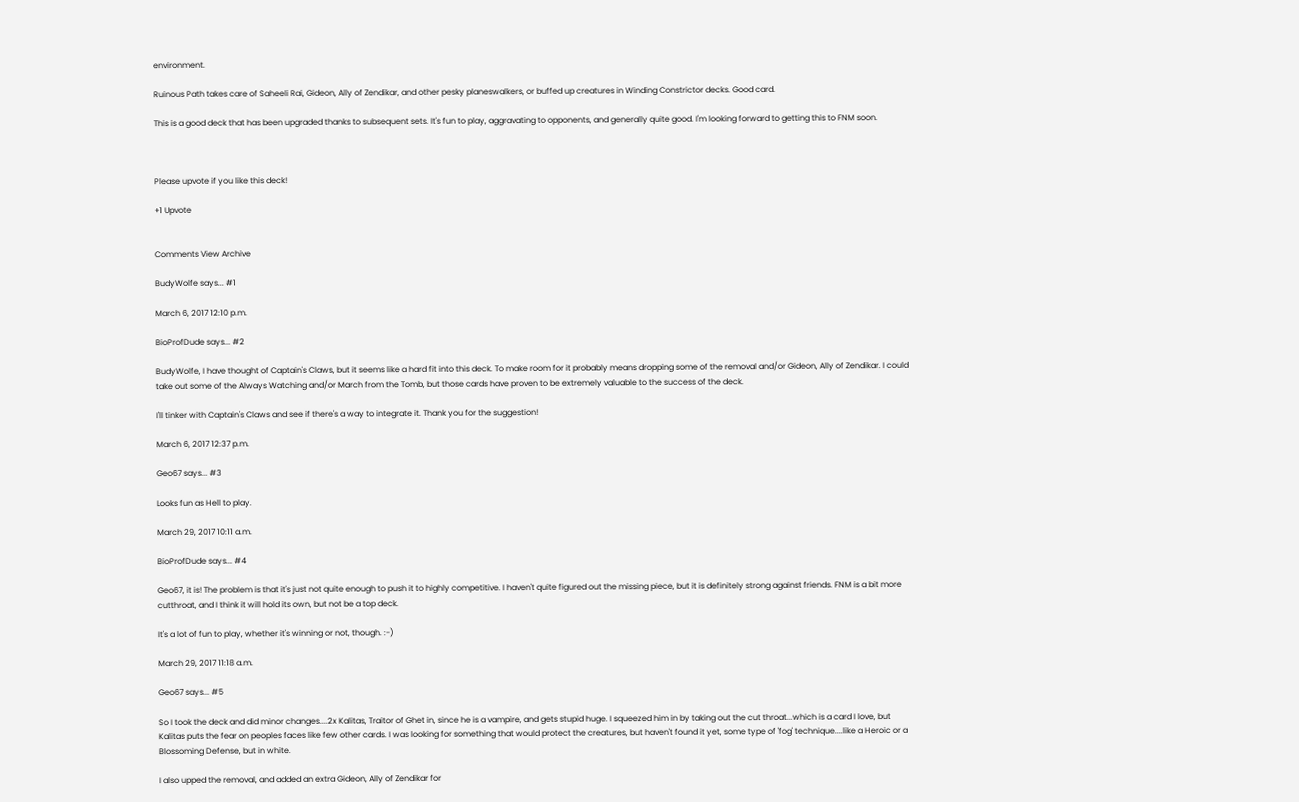environment.

Ruinous Path takes care of Saheeli Rai, Gideon, Ally of Zendikar, and other pesky planeswalkers, or buffed up creatures in Winding Constrictor decks. Good card.

This is a good deck that has been upgraded thanks to subsequent sets. It's fun to play, aggravating to opponents, and generally quite good. I'm looking forward to getting this to FNM soon.



Please upvote if you like this deck!

+1 Upvote


Comments View Archive

BudyWolfe says... #1

March 6, 2017 12:10 p.m.

BioProfDude says... #2

BudyWolfe, I have thought of Captain's Claws, but it seems like a hard fit into this deck. To make room for it probably means dropping some of the removal and/or Gideon, Ally of Zendikar. I could take out some of the Always Watching and/or March from the Tomb, but those cards have proven to be extremely valuable to the success of the deck.

I'll tinker with Captain's Claws and see if there's a way to integrate it. Thank you for the suggestion!

March 6, 2017 12:37 p.m.

Geo67 says... #3

Looks fun as Hell to play.

March 29, 2017 10:11 a.m.

BioProfDude says... #4

Geo67, it is! The problem is that it's just not quite enough to push it to highly competitive. I haven't quite figured out the missing piece, but it is definitely strong against friends. FNM is a bit more cutthroat, and I think it will hold its own, but not be a top deck.

It's a lot of fun to play, whether it's winning or not, though. :-)

March 29, 2017 11:18 a.m.

Geo67 says... #5

So I took the deck and did minor changes....2x Kalitas, Traitor of Ghet in, since he is a vampire, and gets stupid huge. I squeezed him in by taking out the cut throat...which is a card I love, but Kalitas puts the fear on peoples faces like few other cards. I was looking for something that would protect the creatures, but haven't found it yet, some type of 'fog' technique....like a Heroic or a Blossoming Defense, but in white.

I also upped the removal, and added an extra Gideon, Ally of Zendikar for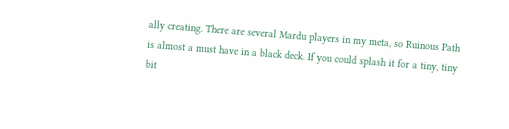ally creating. There are several Mardu players in my meta, so Ruinous Path is almost a must have in a black deck. If you could splash it for a tiny, tiny bit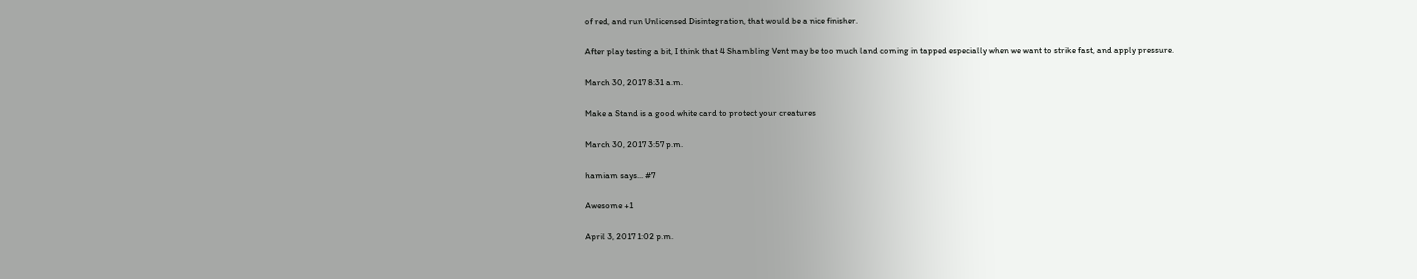of red, and run Unlicensed Disintegration, that would be a nice finisher.

After play testing a bit, I think that 4 Shambling Vent may be too much land coming in tapped especially when we want to strike fast, and apply pressure.

March 30, 2017 8:31 a.m.

Make a Stand is a good white card to protect your creatures

March 30, 2017 3:57 p.m.

hamiam says... #7

Awesome +1

April 3, 2017 1:02 p.m.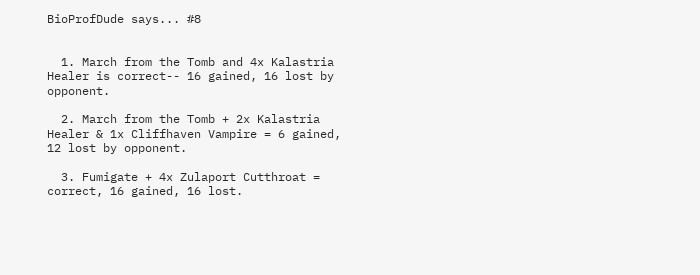BioProfDude says... #8


  1. March from the Tomb and 4x Kalastria Healer is correct-- 16 gained, 16 lost by opponent.

  2. March from the Tomb + 2x Kalastria Healer & 1x Cliffhaven Vampire = 6 gained, 12 lost by opponent.

  3. Fumigate + 4x Zulaport Cutthroat = correct, 16 gained, 16 lost.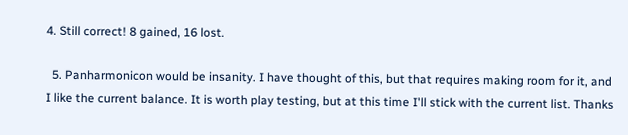4. Still correct! 8 gained, 16 lost.

  5. Panharmonicon would be insanity. I have thought of this, but that requires making room for it, and I like the current balance. It is worth play testing, but at this time I'll stick with the current list. Thanks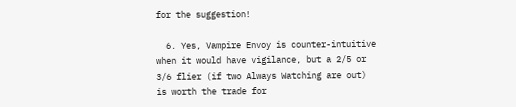for the suggestion!

  6. Yes, Vampire Envoy is counter-intuitive when it would have vigilance, but a 2/5 or 3/6 flier (if two Always Watching are out) is worth the trade for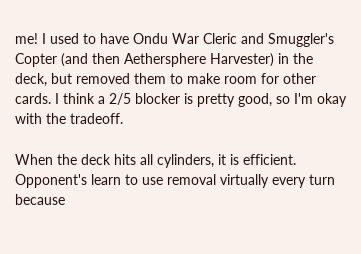me! I used to have Ondu War Cleric and Smuggler's Copter (and then Aethersphere Harvester) in the deck, but removed them to make room for other cards. I think a 2/5 blocker is pretty good, so I'm okay with the tradeoff.

When the deck hits all cylinders, it is efficient. Opponent's learn to use removal virtually every turn because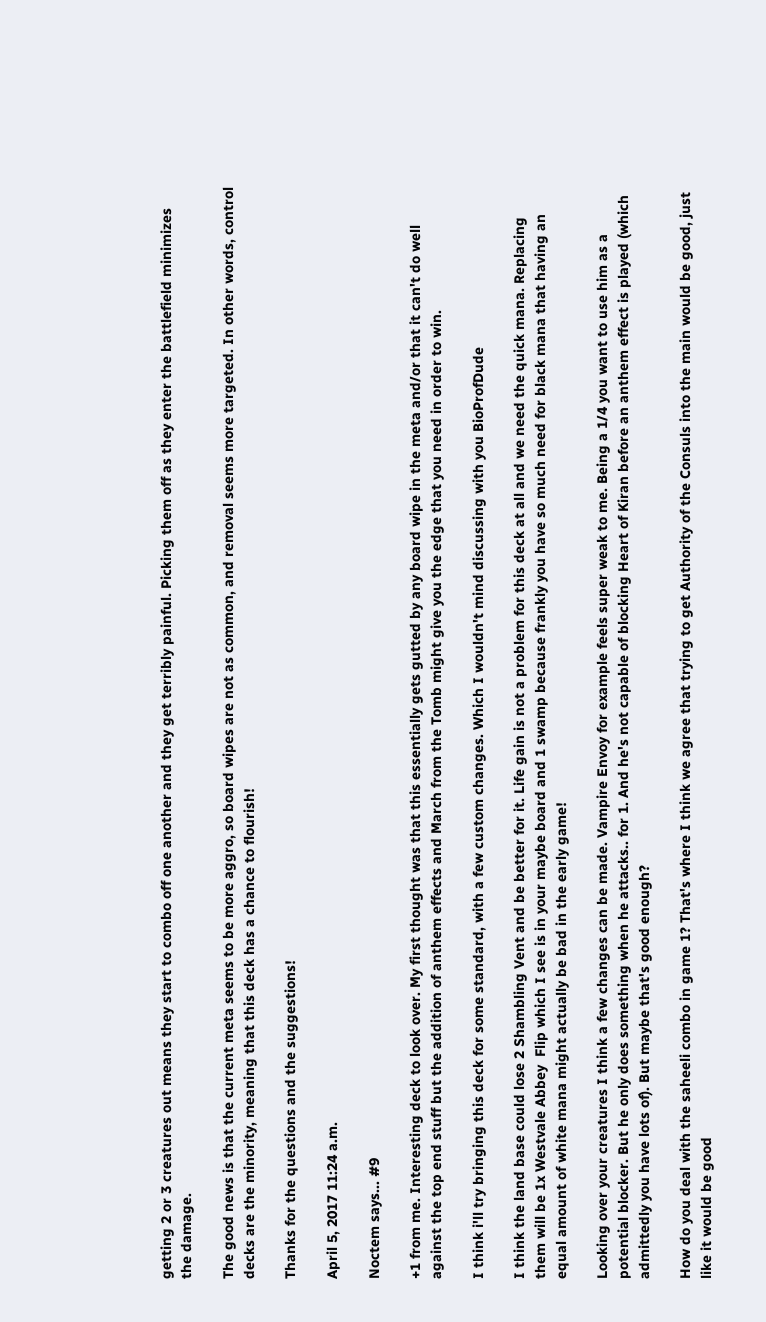getting 2 or 3 creatures out means they start to combo off one another and they get terribly painful. Picking them off as they enter the battlefield minimizes the damage.

The good news is that the current meta seems to be more aggro, so board wipes are not as common, and removal seems more targeted. In other words, control decks are the minority, meaning that this deck has a chance to flourish!

Thanks for the questions and the suggestions!

April 5, 2017 11:24 a.m.

Noctem says... #9

+1 from me. Interesting deck to look over. My first thought was that this essentially gets gutted by any board wipe in the meta and/or that it can't do well against the top end stuff but the addition of anthem effects and March from the Tomb might give you the edge that you need in order to win.

I think i'll try bringing this deck for some standard, with a few custom changes. Which I wouldn't mind discussing with you BioProfDude

I think the land base could lose 2 Shambling Vent and be better for it. Life gain is not a problem for this deck at all and we need the quick mana. Replacing them will be 1x Westvale Abbey  Flip which I see is in your maybe board and 1 swamp because frankly you have so much need for black mana that having an equal amount of white mana might actually be bad in the early game!

Looking over your creatures I think a few changes can be made. Vampire Envoy for example feels super weak to me. Being a 1/4 you want to use him as a potential blocker. But he only does something when he attacks.. for 1. And he's not capable of blocking Heart of Kiran before an anthem effect is played (which admittedly you have lots of). But maybe that's good enough?

How do you deal with the saheeli combo in game 1? That's where I think we agree that trying to get Authority of the Consuls into the main would be good, just like it would be good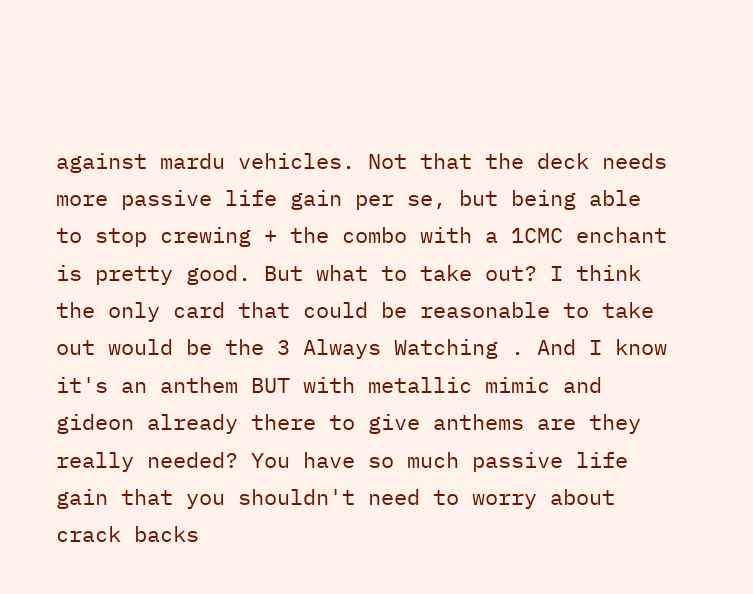against mardu vehicles. Not that the deck needs more passive life gain per se, but being able to stop crewing + the combo with a 1CMC enchant is pretty good. But what to take out? I think the only card that could be reasonable to take out would be the 3 Always Watching . And I know it's an anthem BUT with metallic mimic and gideon already there to give anthems are they really needed? You have so much passive life gain that you shouldn't need to worry about crack backs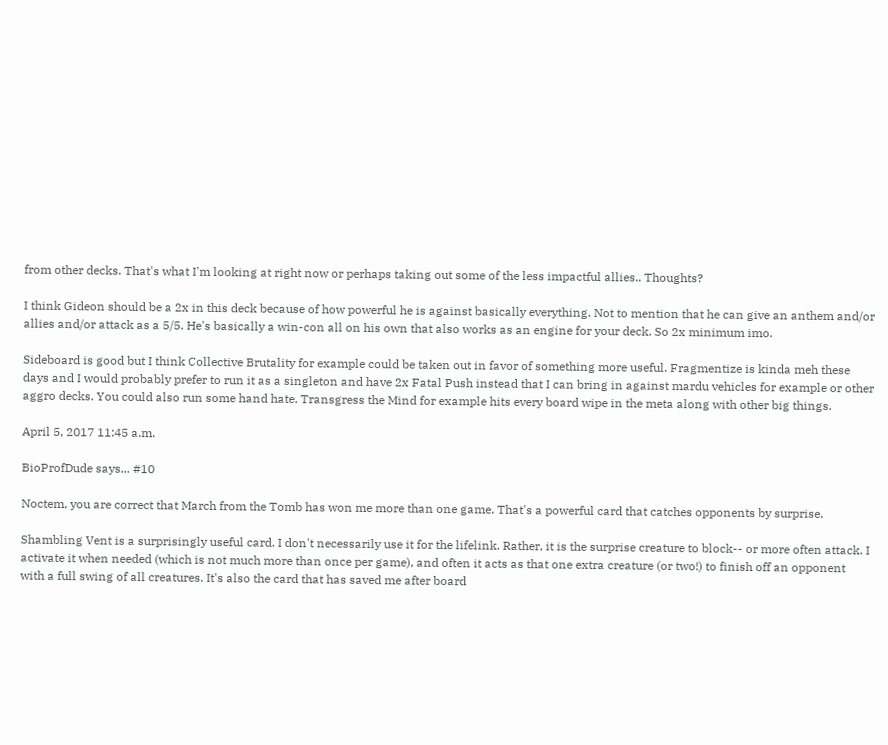from other decks. That's what I'm looking at right now or perhaps taking out some of the less impactful allies.. Thoughts?

I think Gideon should be a 2x in this deck because of how powerful he is against basically everything. Not to mention that he can give an anthem and/or allies and/or attack as a 5/5. He's basically a win-con all on his own that also works as an engine for your deck. So 2x minimum imo.

Sideboard is good but I think Collective Brutality for example could be taken out in favor of something more useful. Fragmentize is kinda meh these days and I would probably prefer to run it as a singleton and have 2x Fatal Push instead that I can bring in against mardu vehicles for example or other aggro decks. You could also run some hand hate. Transgress the Mind for example hits every board wipe in the meta along with other big things.

April 5, 2017 11:45 a.m.

BioProfDude says... #10

Noctem, you are correct that March from the Tomb has won me more than one game. That's a powerful card that catches opponents by surprise.

Shambling Vent is a surprisingly useful card. I don't necessarily use it for the lifelink. Rather, it is the surprise creature to block-- or more often attack. I activate it when needed (which is not much more than once per game), and often it acts as that one extra creature (or two!) to finish off an opponent with a full swing of all creatures. It's also the card that has saved me after board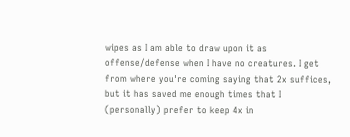wipes as I am able to draw upon it as offense/defense when I have no creatures. I get from where you're coming saying that 2x suffices, but it has saved me enough times that I (personally) prefer to keep 4x in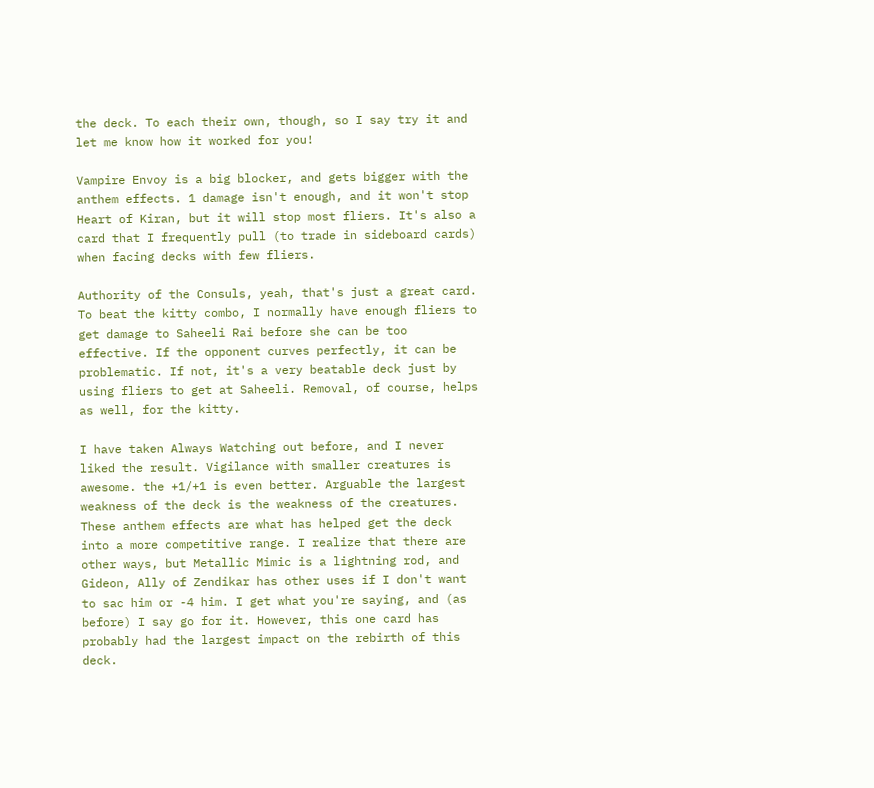the deck. To each their own, though, so I say try it and let me know how it worked for you!

Vampire Envoy is a big blocker, and gets bigger with the anthem effects. 1 damage isn't enough, and it won't stop Heart of Kiran, but it will stop most fliers. It's also a card that I frequently pull (to trade in sideboard cards) when facing decks with few fliers.

Authority of the Consuls, yeah, that's just a great card. To beat the kitty combo, I normally have enough fliers to get damage to Saheeli Rai before she can be too effective. If the opponent curves perfectly, it can be problematic. If not, it's a very beatable deck just by using fliers to get at Saheeli. Removal, of course, helps as well, for the kitty.

I have taken Always Watching out before, and I never liked the result. Vigilance with smaller creatures is awesome. the +1/+1 is even better. Arguable the largest weakness of the deck is the weakness of the creatures. These anthem effects are what has helped get the deck into a more competitive range. I realize that there are other ways, but Metallic Mimic is a lightning rod, and Gideon, Ally of Zendikar has other uses if I don't want to sac him or -4 him. I get what you're saying, and (as before) I say go for it. However, this one card has probably had the largest impact on the rebirth of this deck.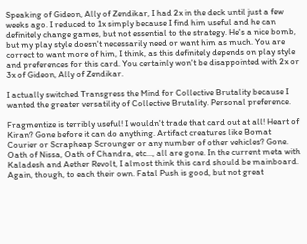Speaking of Gideon, Ally of Zendikar, I had 2x in the deck until just a few weeks ago. I reduced to 1x simply because I find him useful and he can definitely change games, but not essential to the strategy. He's a nice bomb, but my play style doesn't necessarily need or want him as much. You are correct to want more of him, I think, as this definitely depends on play style and preferences for this card. You certainly won't be disappointed with 2x or 3x of Gideon, Ally of Zendikar.

I actually switched Transgress the Mind for Collective Brutality because I wanted the greater versatility of Collective Brutality. Personal preference.

Fragmentize is terribly useful! I wouldn't trade that card out at all! Heart of Kiran? Gone before it can do anything. Artifact creatures like Bomat Courier or Scrapheap Scrounger or any number of other vehicles? Gone. Oath of Nissa, Oath of Chandra, etc..., all are gone. In the current meta with Kaladesh and Aether Revolt, I almost think this card should be mainboard. Again, though, to each their own. Fatal Push is good, but not great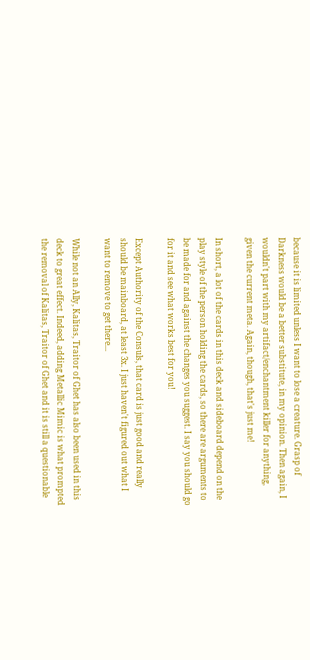because it is limited unless I want to lose a creature. Grasp of Darkness would be a better substitute, in my opinion. Then again, I wouldn't part with my artifact/enchantment killer for anything, given the current meta. Again, though, that's just me!

In short, a lot of the cards in this deck and sideboard depend on the play style of the person holding the cards, so there are arguments to be made for and against the changes you suggest. I say you should go for it and see what works best for you!

Except Authority of the Consuls, that card is just good and really should be mainboard, at least 3x. I just haven't figured out what I want to remove to get there...

While not an Ally, Kalitas, Traitor of Ghet has also been used in this deck to great effect. Indeed, adding Metallic Mimic is what prompted the removal of Kalitas, Traitor of Ghet and it is still a questionable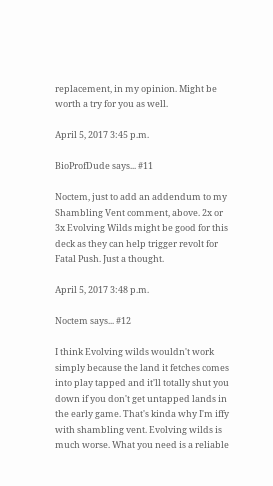replacement, in my opinion. Might be worth a try for you as well.

April 5, 2017 3:45 p.m.

BioProfDude says... #11

Noctem, just to add an addendum to my Shambling Vent comment, above. 2x or 3x Evolving Wilds might be good for this deck as they can help trigger revolt for Fatal Push. Just a thought.

April 5, 2017 3:48 p.m.

Noctem says... #12

I think Evolving wilds wouldn't work simply because the land it fetches comes into play tapped and it'll totally shut you down if you don't get untapped lands in the early game. That's kinda why I'm iffy with shambling vent. Evolving wilds is much worse. What you need is a reliable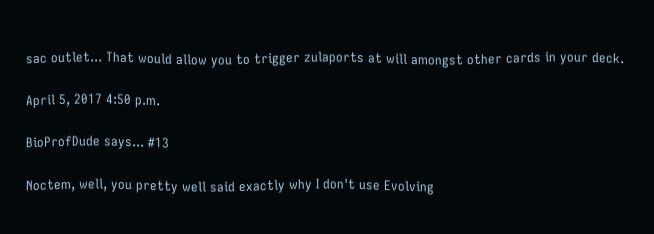sac outlet... That would allow you to trigger zulaports at will amongst other cards in your deck.

April 5, 2017 4:50 p.m.

BioProfDude says... #13

Noctem, well, you pretty well said exactly why I don't use Evolving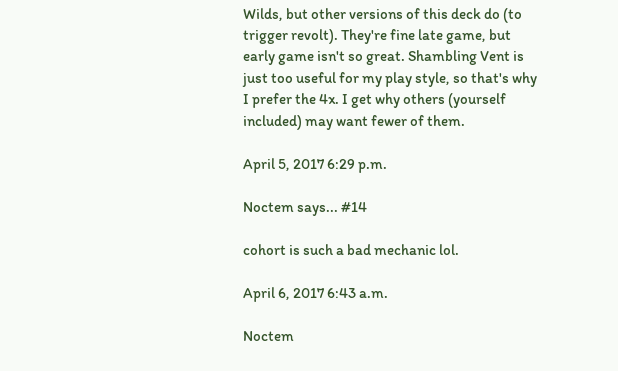Wilds, but other versions of this deck do (to trigger revolt). They're fine late game, but early game isn't so great. Shambling Vent is just too useful for my play style, so that's why I prefer the 4x. I get why others (yourself included) may want fewer of them.

April 5, 2017 6:29 p.m.

Noctem says... #14

cohort is such a bad mechanic lol.

April 6, 2017 6:43 a.m.

Noctem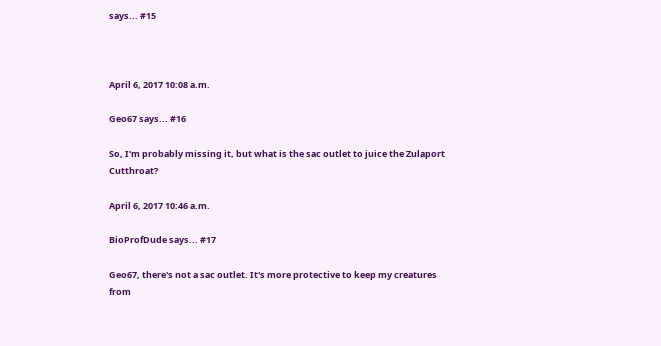says... #15



April 6, 2017 10:08 a.m.

Geo67 says... #16

So, I'm probably missing it, but what is the sac outlet to juice the Zulaport Cutthroat?

April 6, 2017 10:46 a.m.

BioProfDude says... #17

Geo67, there's not a sac outlet. It's more protective to keep my creatures from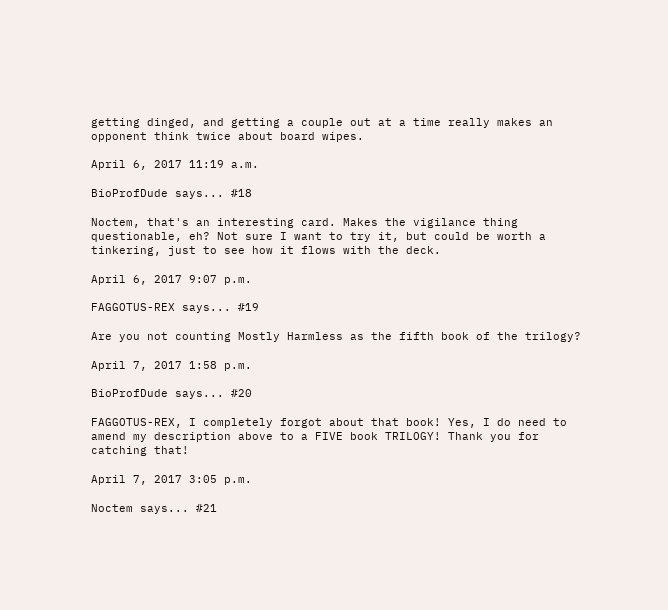getting dinged, and getting a couple out at a time really makes an opponent think twice about board wipes.

April 6, 2017 11:19 a.m.

BioProfDude says... #18

Noctem, that's an interesting card. Makes the vigilance thing questionable, eh? Not sure I want to try it, but could be worth a tinkering, just to see how it flows with the deck.

April 6, 2017 9:07 p.m.

FAGGOTUS-REX says... #19

Are you not counting Mostly Harmless as the fifth book of the trilogy?

April 7, 2017 1:58 p.m.

BioProfDude says... #20

FAGGOTUS-REX, I completely forgot about that book! Yes, I do need to amend my description above to a FIVE book TRILOGY! Thank you for catching that!

April 7, 2017 3:05 p.m.

Noctem says... #21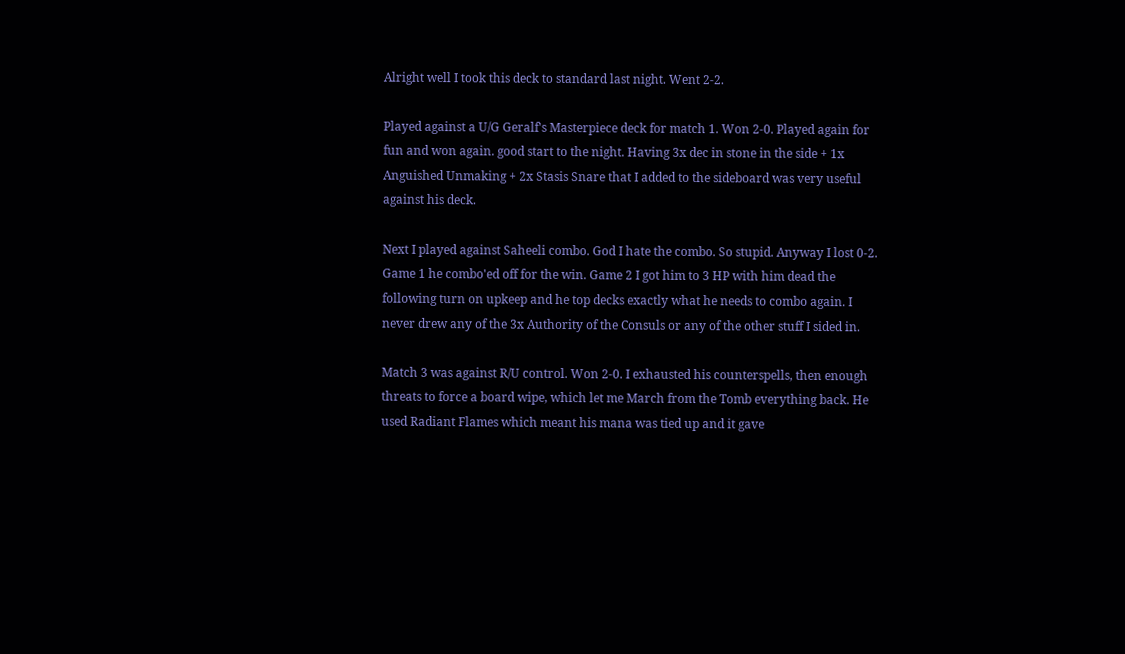Alright well I took this deck to standard last night. Went 2-2.

Played against a U/G Geralf's Masterpiece deck for match 1. Won 2-0. Played again for fun and won again. good start to the night. Having 3x dec in stone in the side + 1x Anguished Unmaking + 2x Stasis Snare that I added to the sideboard was very useful against his deck.

Next I played against Saheeli combo. God I hate the combo. So stupid. Anyway I lost 0-2. Game 1 he combo'ed off for the win. Game 2 I got him to 3 HP with him dead the following turn on upkeep and he top decks exactly what he needs to combo again. I never drew any of the 3x Authority of the Consuls or any of the other stuff I sided in.

Match 3 was against R/U control. Won 2-0. I exhausted his counterspells, then enough threats to force a board wipe, which let me March from the Tomb everything back. He used Radiant Flames which meant his mana was tied up and it gave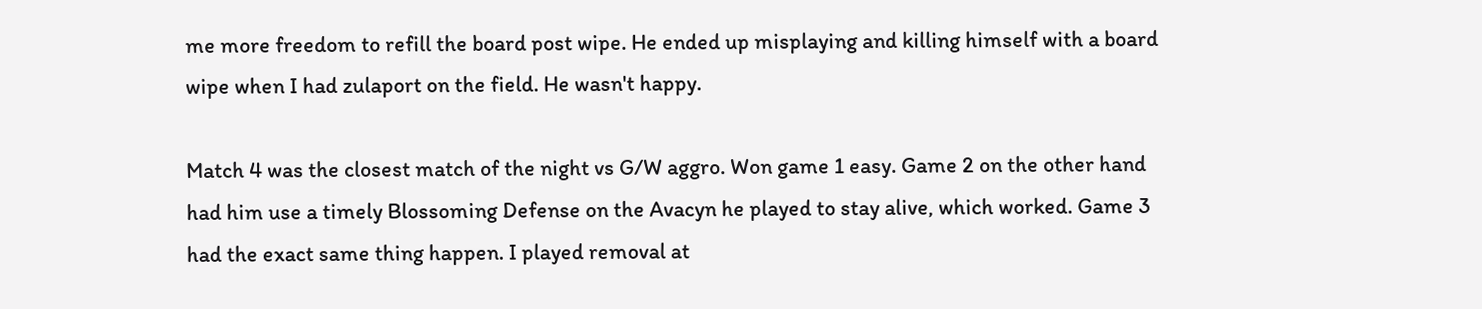me more freedom to refill the board post wipe. He ended up misplaying and killing himself with a board wipe when I had zulaport on the field. He wasn't happy.

Match 4 was the closest match of the night vs G/W aggro. Won game 1 easy. Game 2 on the other hand had him use a timely Blossoming Defense on the Avacyn he played to stay alive, which worked. Game 3 had the exact same thing happen. I played removal at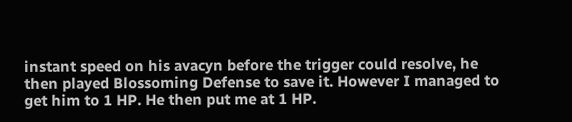instant speed on his avacyn before the trigger could resolve, he then played Blossoming Defense to save it. However I managed to get him to 1 HP. He then put me at 1 HP.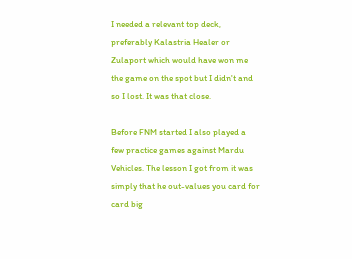I needed a relevant top deck, preferably Kalastria Healer or Zulaport which would have won me the game on the spot but I didn't and so I lost. It was that close.

Before FNM started I also played a few practice games against Mardu Vehicles. The lesson I got from it was simply that he out-values you card for card big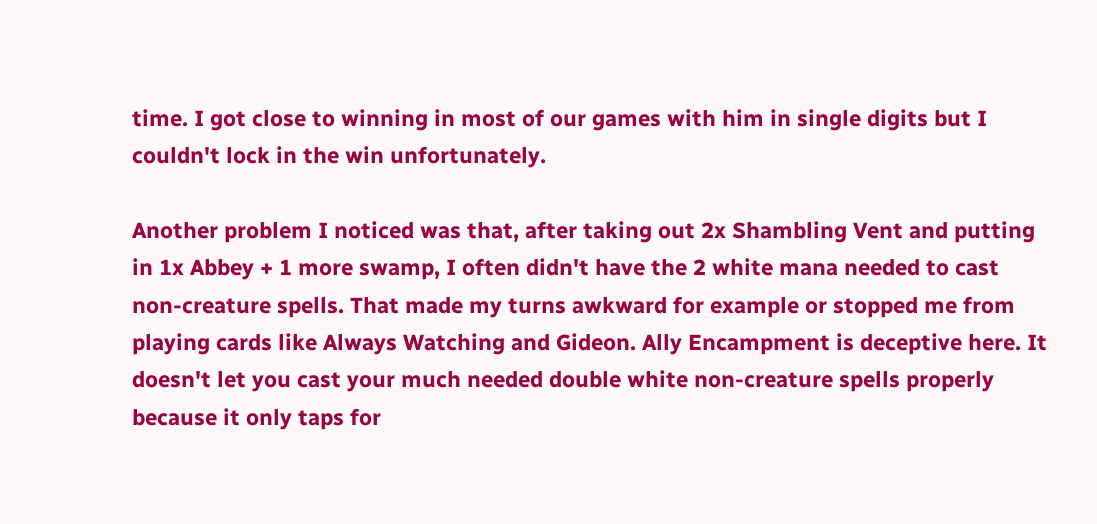time. I got close to winning in most of our games with him in single digits but I couldn't lock in the win unfortunately.

Another problem I noticed was that, after taking out 2x Shambling Vent and putting in 1x Abbey + 1 more swamp, I often didn't have the 2 white mana needed to cast non-creature spells. That made my turns awkward for example or stopped me from playing cards like Always Watching and Gideon. Ally Encampment is deceptive here. It doesn't let you cast your much needed double white non-creature spells properly because it only taps for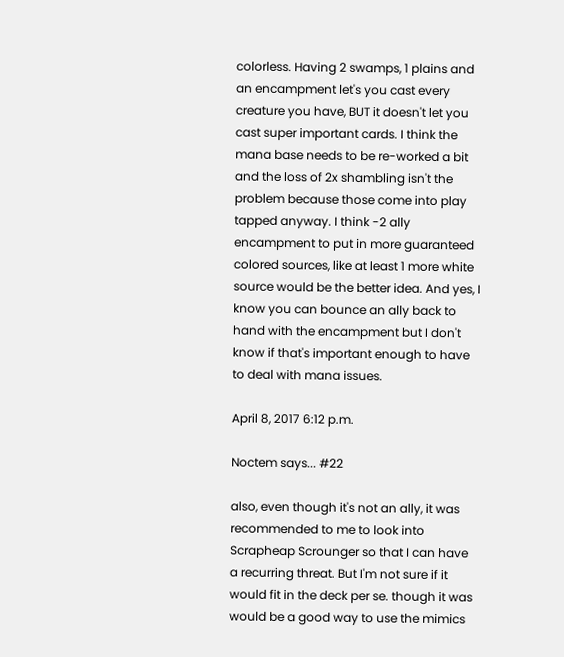colorless. Having 2 swamps, 1 plains and an encampment let's you cast every creature you have, BUT it doesn't let you cast super important cards. I think the mana base needs to be re-worked a bit and the loss of 2x shambling isn't the problem because those come into play tapped anyway. I think -2 ally encampment to put in more guaranteed colored sources, like at least 1 more white source would be the better idea. And yes, I know you can bounce an ally back to hand with the encampment but I don't know if that's important enough to have to deal with mana issues.

April 8, 2017 6:12 p.m.

Noctem says... #22

also, even though it's not an ally, it was recommended to me to look into Scrapheap Scrounger so that I can have a recurring threat. But I'm not sure if it would fit in the deck per se. though it was would be a good way to use the mimics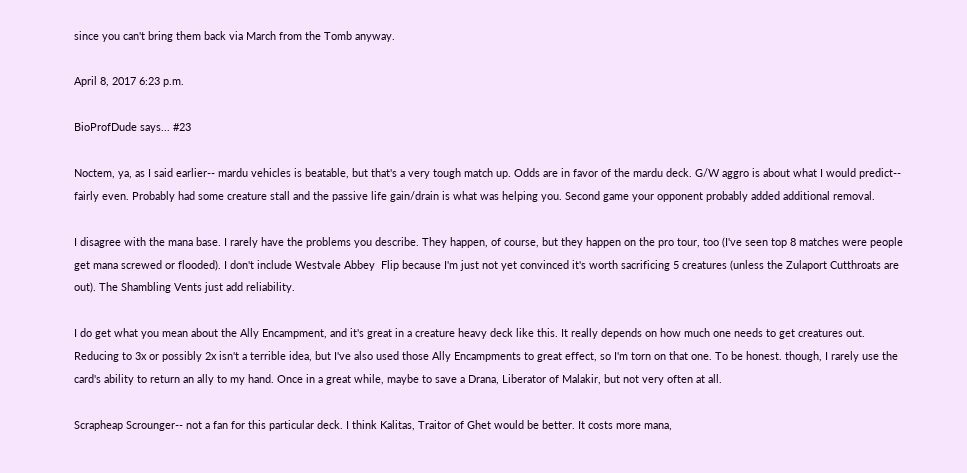since you can't bring them back via March from the Tomb anyway.

April 8, 2017 6:23 p.m.

BioProfDude says... #23

Noctem, ya, as I said earlier-- mardu vehicles is beatable, but that's a very tough match up. Odds are in favor of the mardu deck. G/W aggro is about what I would predict-- fairly even. Probably had some creature stall and the passive life gain/drain is what was helping you. Second game your opponent probably added additional removal.

I disagree with the mana base. I rarely have the problems you describe. They happen, of course, but they happen on the pro tour, too (I've seen top 8 matches were people get mana screwed or flooded). I don't include Westvale Abbey  Flip because I'm just not yet convinced it's worth sacrificing 5 creatures (unless the Zulaport Cutthroats are out). The Shambling Vents just add reliability.

I do get what you mean about the Ally Encampment, and it's great in a creature heavy deck like this. It really depends on how much one needs to get creatures out. Reducing to 3x or possibly 2x isn't a terrible idea, but I've also used those Ally Encampments to great effect, so I'm torn on that one. To be honest. though, I rarely use the card's ability to return an ally to my hand. Once in a great while, maybe to save a Drana, Liberator of Malakir, but not very often at all.

Scrapheap Scrounger-- not a fan for this particular deck. I think Kalitas, Traitor of Ghet would be better. It costs more mana,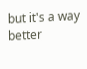but it's a way better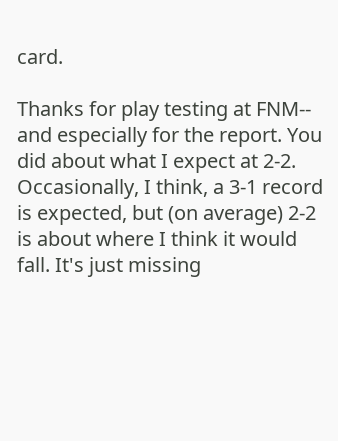card.

Thanks for play testing at FNM-- and especially for the report. You did about what I expect at 2-2. Occasionally, I think, a 3-1 record is expected, but (on average) 2-2 is about where I think it would fall. It's just missing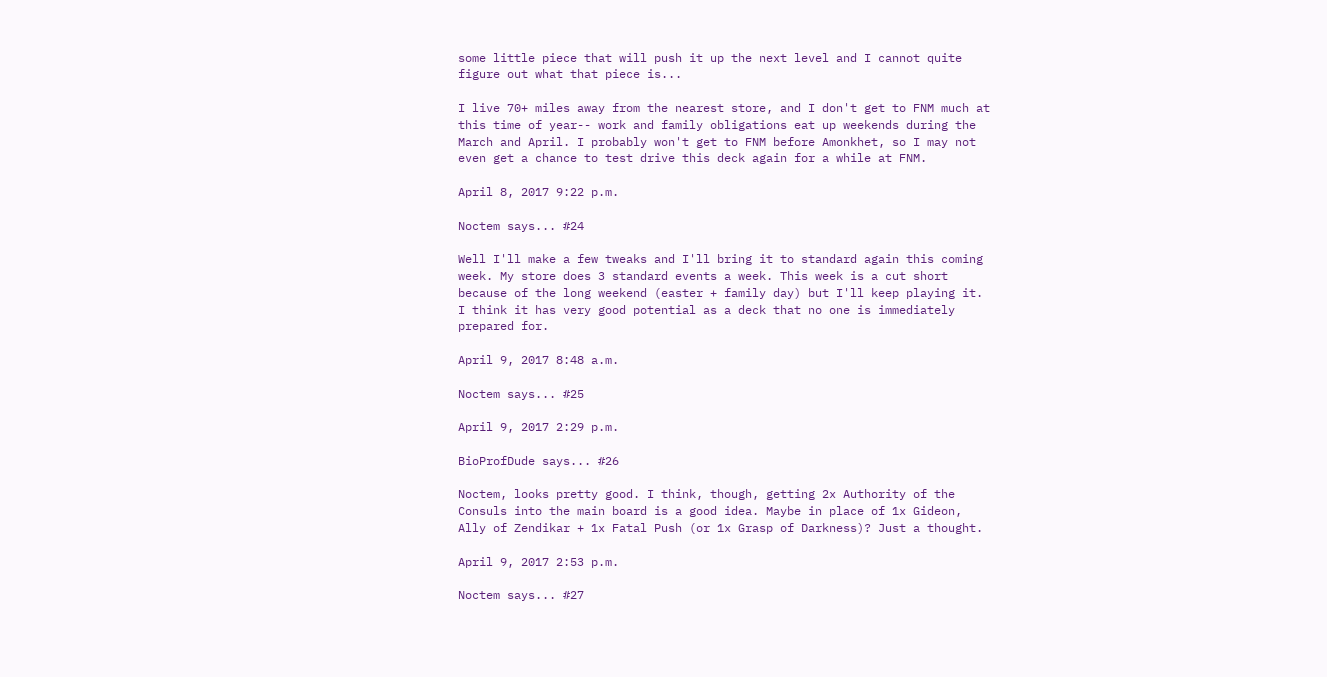some little piece that will push it up the next level and I cannot quite figure out what that piece is...

I live 70+ miles away from the nearest store, and I don't get to FNM much at this time of year-- work and family obligations eat up weekends during the March and April. I probably won't get to FNM before Amonkhet, so I may not even get a chance to test drive this deck again for a while at FNM.

April 8, 2017 9:22 p.m.

Noctem says... #24

Well I'll make a few tweaks and I'll bring it to standard again this coming week. My store does 3 standard events a week. This week is a cut short because of the long weekend (easter + family day) but I'll keep playing it. I think it has very good potential as a deck that no one is immediately prepared for.

April 9, 2017 8:48 a.m.

Noctem says... #25

April 9, 2017 2:29 p.m.

BioProfDude says... #26

Noctem, looks pretty good. I think, though, getting 2x Authority of the Consuls into the main board is a good idea. Maybe in place of 1x Gideon, Ally of Zendikar + 1x Fatal Push (or 1x Grasp of Darkness)? Just a thought.

April 9, 2017 2:53 p.m.

Noctem says... #27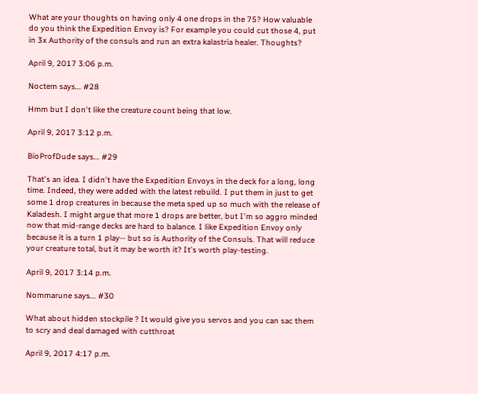What are your thoughts on having only 4 one drops in the 75? How valuable do you think the Expedition Envoy is? For example you could cut those 4, put in 3x Authority of the consuls and run an extra kalastria healer. Thoughts?

April 9, 2017 3:06 p.m.

Noctem says... #28

Hmm but I don't like the creature count being that low.

April 9, 2017 3:12 p.m.

BioProfDude says... #29

That's an idea. I didn't have the Expedition Envoys in the deck for a long, long time. Indeed, they were added with the latest rebuild. I put them in just to get some 1 drop creatures in because the meta sped up so much with the release of Kaladesh. I might argue that more 1 drops are better, but I'm so aggro minded now that mid-range decks are hard to balance. I like Expedition Envoy only because it is a turn 1 play-- but so is Authority of the Consuls. That will reduce your creature total, but it may be worth it? It's worth play-testing.

April 9, 2017 3:14 p.m.

Nommarune says... #30

What about hidden stockpile ? It would give you servos and you can sac them to scry and deal damaged with cutthroat

April 9, 2017 4:17 p.m.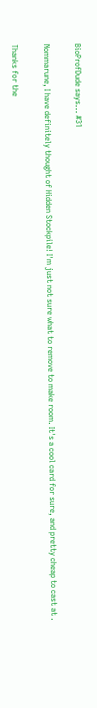BioProfDude says... #31

Nommarune, I have definitely thought of Hidden Stockpile! I'm just not sure what to remove to make room. It's a cool card for sure, and pretty cheap to cast at .

Thanks for the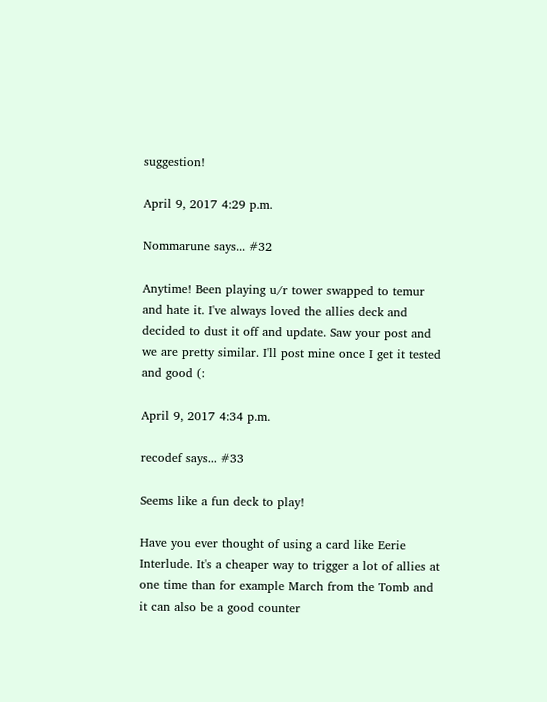suggestion!

April 9, 2017 4:29 p.m.

Nommarune says... #32

Anytime! Been playing u/r tower swapped to temur and hate it. I've always loved the allies deck and decided to dust it off and update. Saw your post and we are pretty similar. I'll post mine once I get it tested and good (:

April 9, 2017 4:34 p.m.

recodef says... #33

Seems like a fun deck to play!

Have you ever thought of using a card like Eerie Interlude. It's a cheaper way to trigger a lot of allies at one time than for example March from the Tomb and it can also be a good counter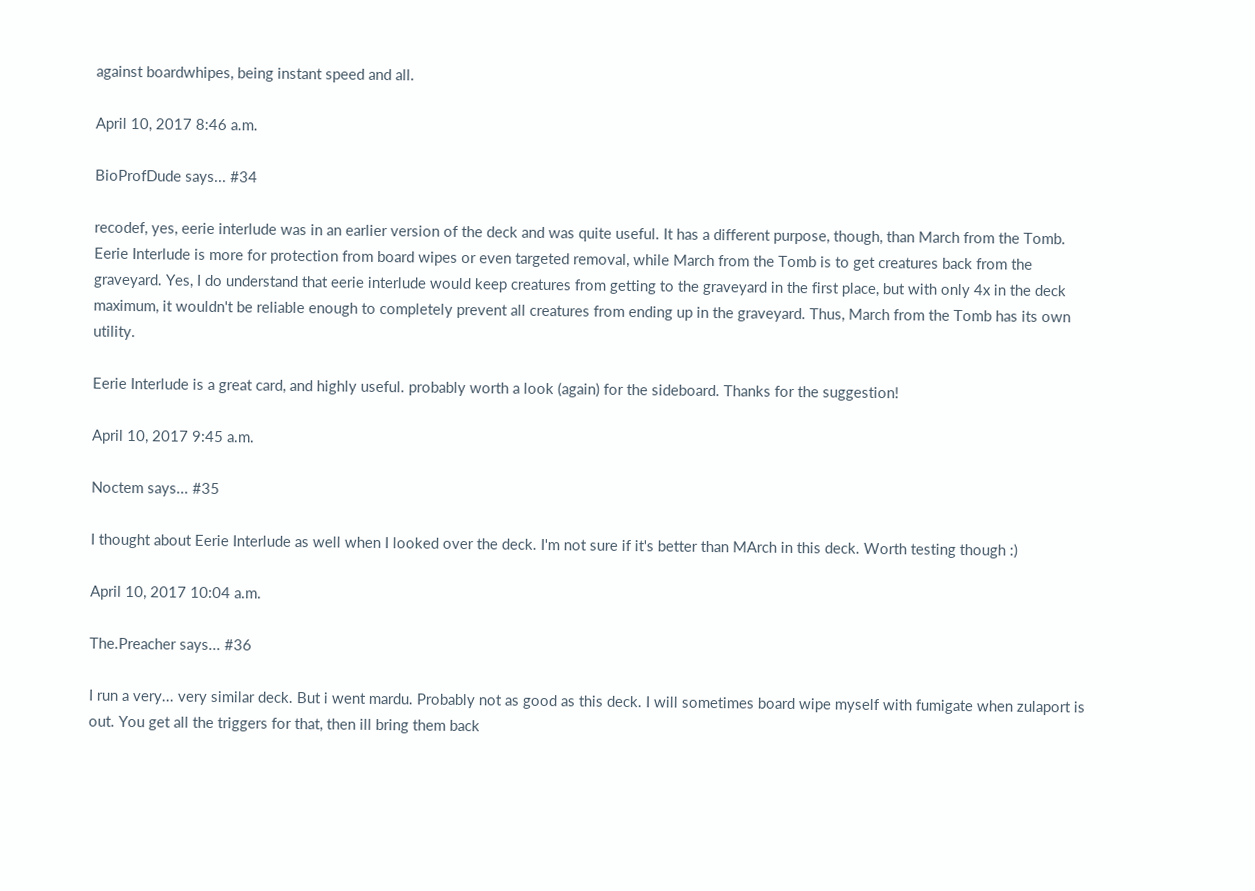against boardwhipes, being instant speed and all.

April 10, 2017 8:46 a.m.

BioProfDude says... #34

recodef, yes, eerie interlude was in an earlier version of the deck and was quite useful. It has a different purpose, though, than March from the Tomb. Eerie Interlude is more for protection from board wipes or even targeted removal, while March from the Tomb is to get creatures back from the graveyard. Yes, I do understand that eerie interlude would keep creatures from getting to the graveyard in the first place, but with only 4x in the deck maximum, it wouldn't be reliable enough to completely prevent all creatures from ending up in the graveyard. Thus, March from the Tomb has its own utility.

Eerie Interlude is a great card, and highly useful. probably worth a look (again) for the sideboard. Thanks for the suggestion!

April 10, 2017 9:45 a.m.

Noctem says... #35

I thought about Eerie Interlude as well when I looked over the deck. I'm not sure if it's better than MArch in this deck. Worth testing though :)

April 10, 2017 10:04 a.m.

The.Preacher says... #36

I run a very... very similar deck. But i went mardu. Probably not as good as this deck. I will sometimes board wipe myself with fumigate when zulaport is out. You get all the triggers for that, then ill bring them back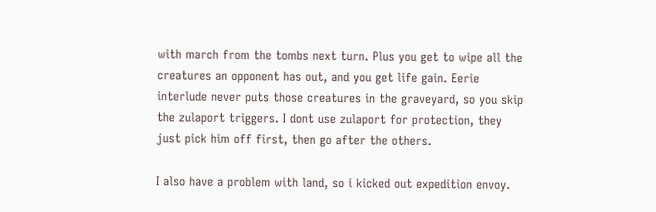with march from the tombs next turn. Plus you get to wipe all the creatures an opponent has out, and you get life gain. Eerie interlude never puts those creatures in the graveyard, so you skip the zulaport triggers. I dont use zulaport for protection, they just pick him off first, then go after the others.

I also have a problem with land, so i kicked out expedition envoy.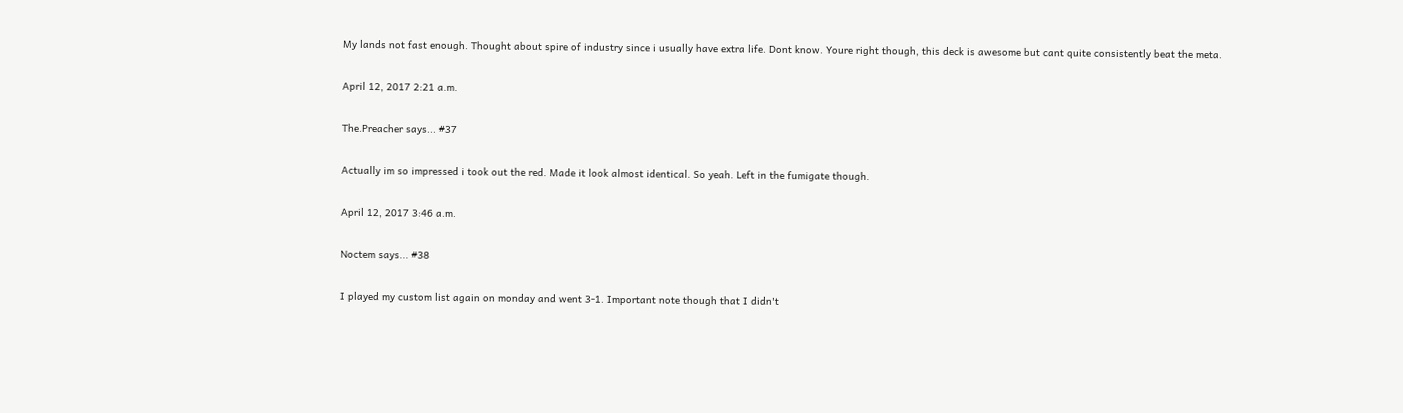My lands not fast enough. Thought about spire of industry since i usually have extra life. Dont know. Youre right though, this deck is awesome but cant quite consistently beat the meta.

April 12, 2017 2:21 a.m.

The.Preacher says... #37

Actually im so impressed i took out the red. Made it look almost identical. So yeah. Left in the fumigate though.

April 12, 2017 3:46 a.m.

Noctem says... #38

I played my custom list again on monday and went 3-1. Important note though that I didn't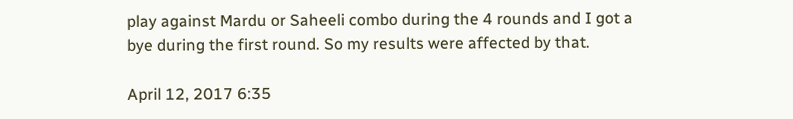play against Mardu or Saheeli combo during the 4 rounds and I got a bye during the first round. So my results were affected by that.

April 12, 2017 6:35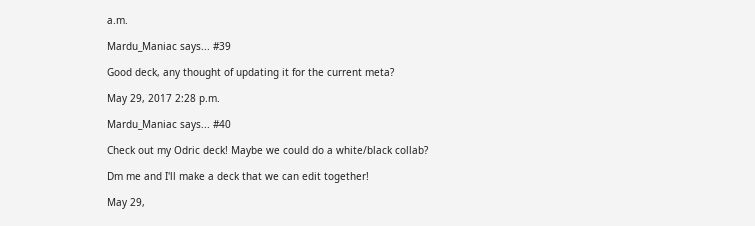a.m.

Mardu_Maniac says... #39

Good deck, any thought of updating it for the current meta?

May 29, 2017 2:28 p.m.

Mardu_Maniac says... #40

Check out my Odric deck! Maybe we could do a white/black collab?

Dm me and I'll make a deck that we can edit together!

May 29,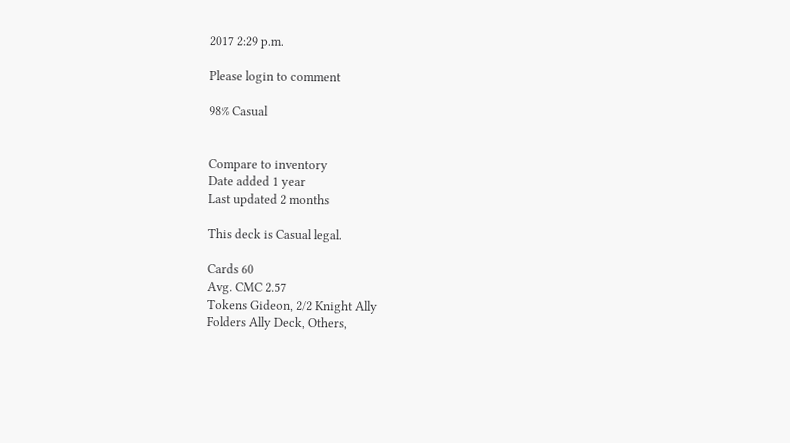2017 2:29 p.m.

Please login to comment

98% Casual


Compare to inventory
Date added 1 year
Last updated 2 months

This deck is Casual legal.

Cards 60
Avg. CMC 2.57
Tokens Gideon, 2/2 Knight Ally
Folders Ally Deck, Others,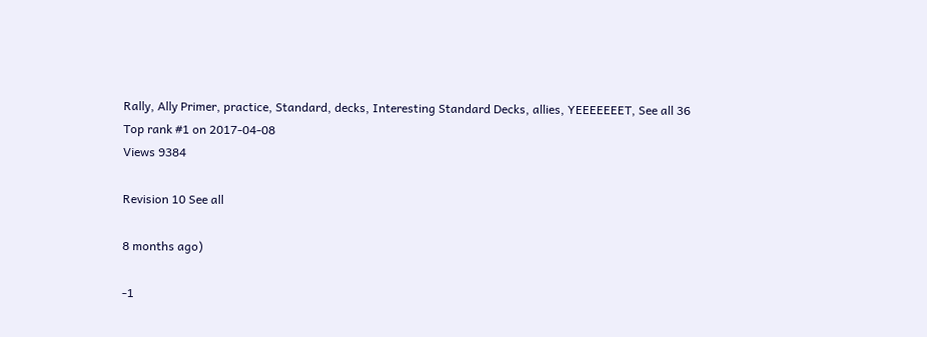Rally, Ally Primer, practice, Standard, decks, Interesting Standard Decks, allies, YEEEEEEET, See all 36
Top rank #1 on 2017-04-08
Views 9384

Revision 10 See all

8 months ago)

-1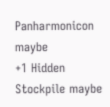Panharmonicon maybe
+1 Hidden Stockpile maybe